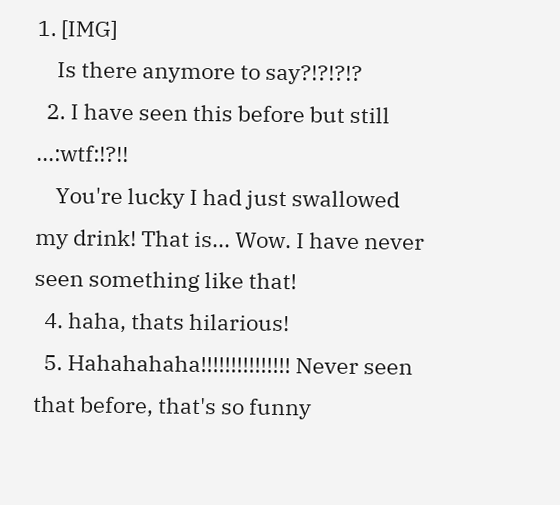1. [IMG]
    Is there anymore to say?!?!?!?
  2. I have seen this before but still ...:wtf:!?!!
    You're lucky I had just swallowed my drink! That is... Wow. I have never seen something like that!
  4. haha, thats hilarious!
  5. Hahahahaha!!!!!!!!!!!!!!! Never seen that before, that's so funny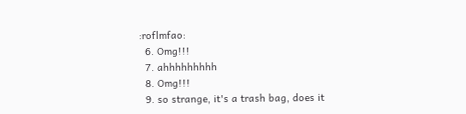:roflmfao:
  6. Omg!!!
  7. ahhhhhhhhh
  8. Omg!!!
  9. so strange, it's a trash bag, does it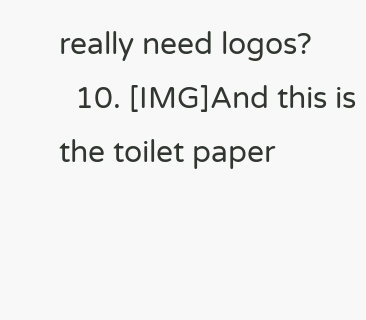really need logos?
  10. [IMG]And this is the toilet paper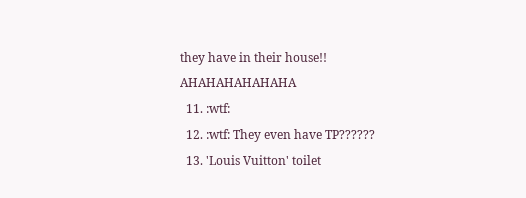they have in their house!! AHAHAHAHAHAHA
  11. :wtf:
  12. :wtf: They even have TP??????
  13. 'Louis Vuitton' toilet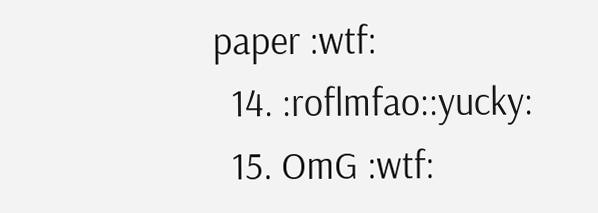paper :wtf:
  14. :roflmfao::yucky:
  15. OmG :wtf: